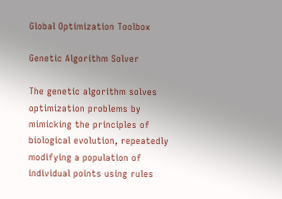Global Optimization Toolbox

Genetic Algorithm Solver

The genetic algorithm solves optimization problems by mimicking the principles of biological evolution, repeatedly modifying a population of individual points using rules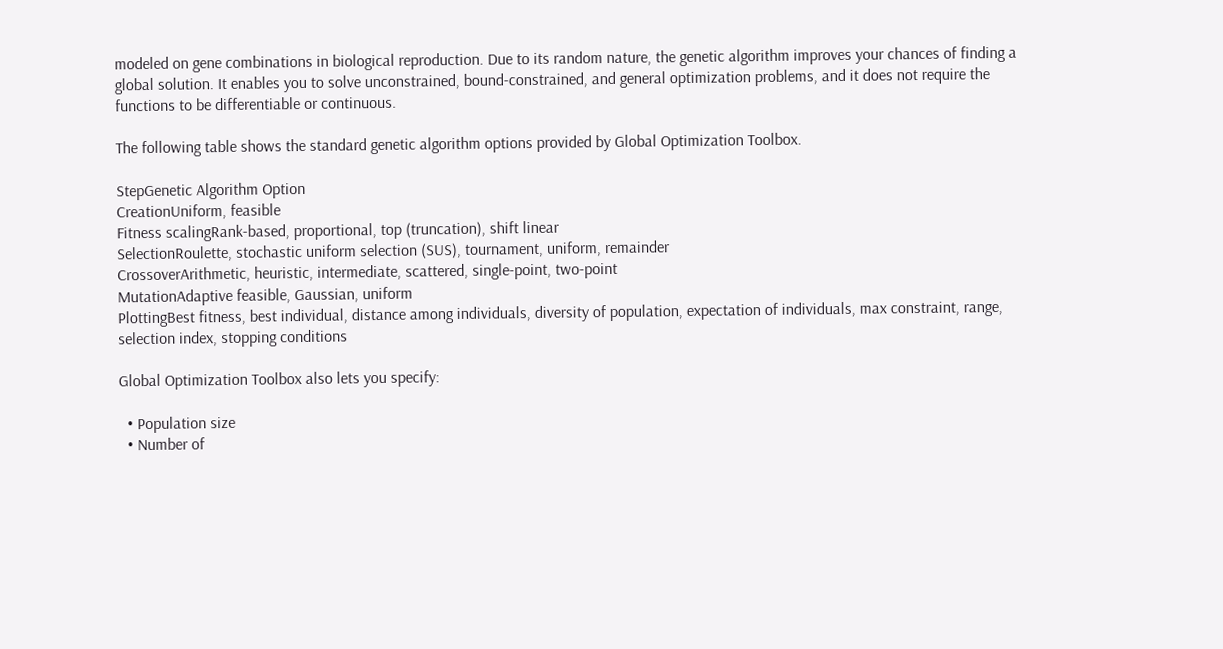modeled on gene combinations in biological reproduction. Due to its random nature, the genetic algorithm improves your chances of finding a global solution. It enables you to solve unconstrained, bound-constrained, and general optimization problems, and it does not require the functions to be differentiable or continuous.

The following table shows the standard genetic algorithm options provided by Global Optimization Toolbox.

StepGenetic Algorithm Option
CreationUniform, feasible
Fitness scalingRank-based, proportional, top (truncation), shift linear
SelectionRoulette, stochastic uniform selection (SUS), tournament, uniform, remainder
CrossoverArithmetic, heuristic, intermediate, scattered, single-point, two-point
MutationAdaptive feasible, Gaussian, uniform
PlottingBest fitness, best individual, distance among individuals, diversity of population, expectation of individuals, max constraint, range, selection index, stopping conditions

Global Optimization Toolbox also lets you specify:

  • Population size
  • Number of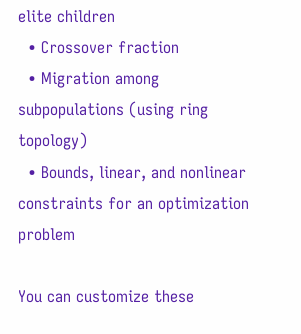elite children
  • Crossover fraction
  • Migration among subpopulations (using ring topology)
  • Bounds, linear, and nonlinear constraints for an optimization problem

You can customize these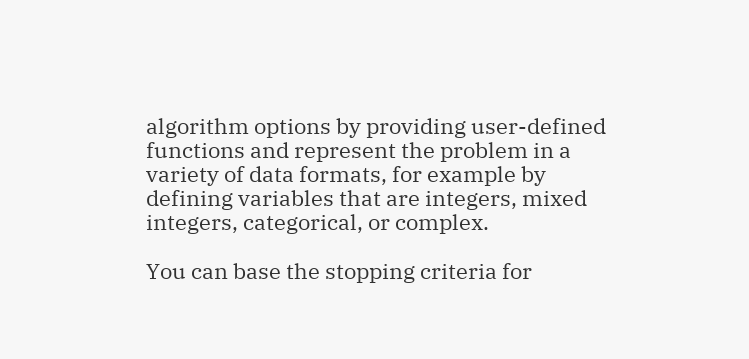algorithm options by providing user-defined functions and represent the problem in a variety of data formats, for example by defining variables that are integers, mixed integers, categorical, or complex.

You can base the stopping criteria for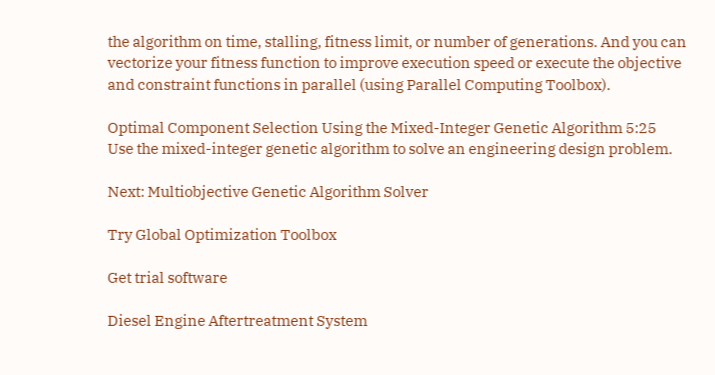the algorithm on time, stalling, fitness limit, or number of generations. And you can vectorize your fitness function to improve execution speed or execute the objective and constraint functions in parallel (using Parallel Computing Toolbox).

Optimal Component Selection Using the Mixed-Integer Genetic Algorithm 5:25
Use the mixed-integer genetic algorithm to solve an engineering design problem.

Next: Multiobjective Genetic Algorithm Solver

Try Global Optimization Toolbox

Get trial software

Diesel Engine Aftertreatment System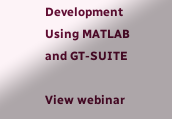Development Using MATLAB and GT-SUITE

View webinar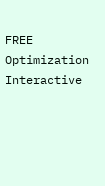FREE Optimization Interactive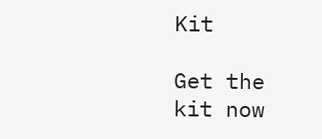Kit

Get the kit now